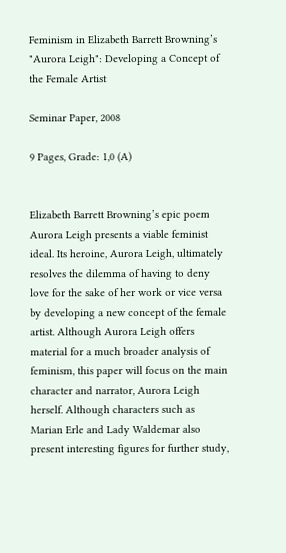Feminism in Elizabeth Barrett Browning’s "Aurora Leigh": Developing a Concept of the Female Artist

Seminar Paper, 2008

9 Pages, Grade: 1,0 (A)


Elizabeth Barrett Browning’s epic poem Aurora Leigh presents a viable feminist ideal. Its heroine, Aurora Leigh, ultimately resolves the dilemma of having to deny love for the sake of her work or vice versa by developing a new concept of the female artist. Although Aurora Leigh offers material for a much broader analysis of feminism, this paper will focus on the main character and narrator, Aurora Leigh herself. Although characters such as Marian Erle and Lady Waldemar also present interesting figures for further study,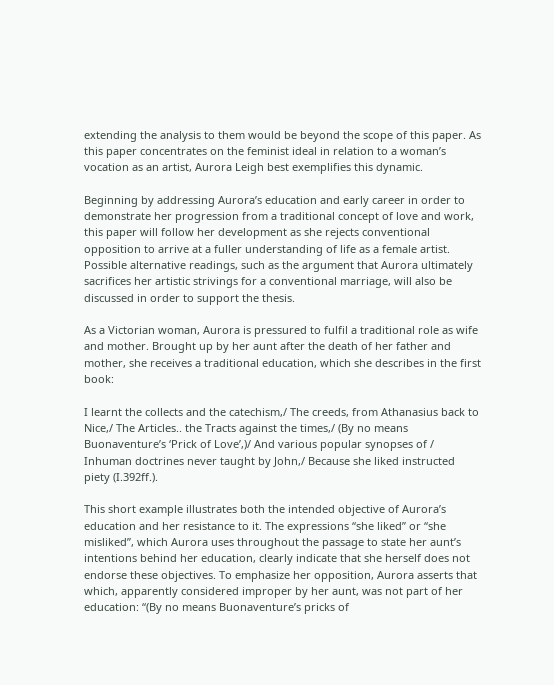extending the analysis to them would be beyond the scope of this paper. As this paper concentrates on the feminist ideal in relation to a woman’s vocation as an artist, Aurora Leigh best exemplifies this dynamic.

Beginning by addressing Aurora’s education and early career in order to demonstrate her progression from a traditional concept of love and work, this paper will follow her development as she rejects conventional opposition to arrive at a fuller understanding of life as a female artist. Possible alternative readings, such as the argument that Aurora ultimately sacrifices her artistic strivings for a conventional marriage, will also be discussed in order to support the thesis.

As a Victorian woman, Aurora is pressured to fulfil a traditional role as wife and mother. Brought up by her aunt after the death of her father and mother, she receives a traditional education, which she describes in the first book:

I learnt the collects and the catechism,/ The creeds, from Athanasius back to Nice,/ The Articles.. the Tracts against the times,/ (By no means Buonaventure’s ‘Prick of Love’,)/ And various popular synopses of / Inhuman doctrines never taught by John,/ Because she liked instructed piety (I.392ff.).

This short example illustrates both the intended objective of Aurora’s education and her resistance to it. The expressions “she liked” or “she misliked”, which Aurora uses throughout the passage to state her aunt’s intentions behind her education, clearly indicate that she herself does not endorse these objectives. To emphasize her opposition, Aurora asserts that which, apparently considered improper by her aunt, was not part of her education: “(By no means Buonaventure’s pricks of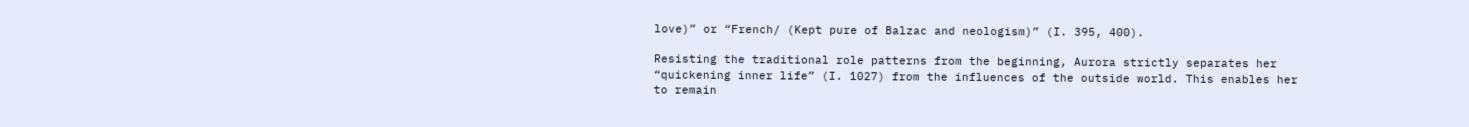love)” or “French/ (Kept pure of Balzac and neologism)” (I. 395, 400).

Resisting the traditional role patterns from the beginning, Aurora strictly separates her “quickening inner life” (I. 1027) from the influences of the outside world. This enables her to remain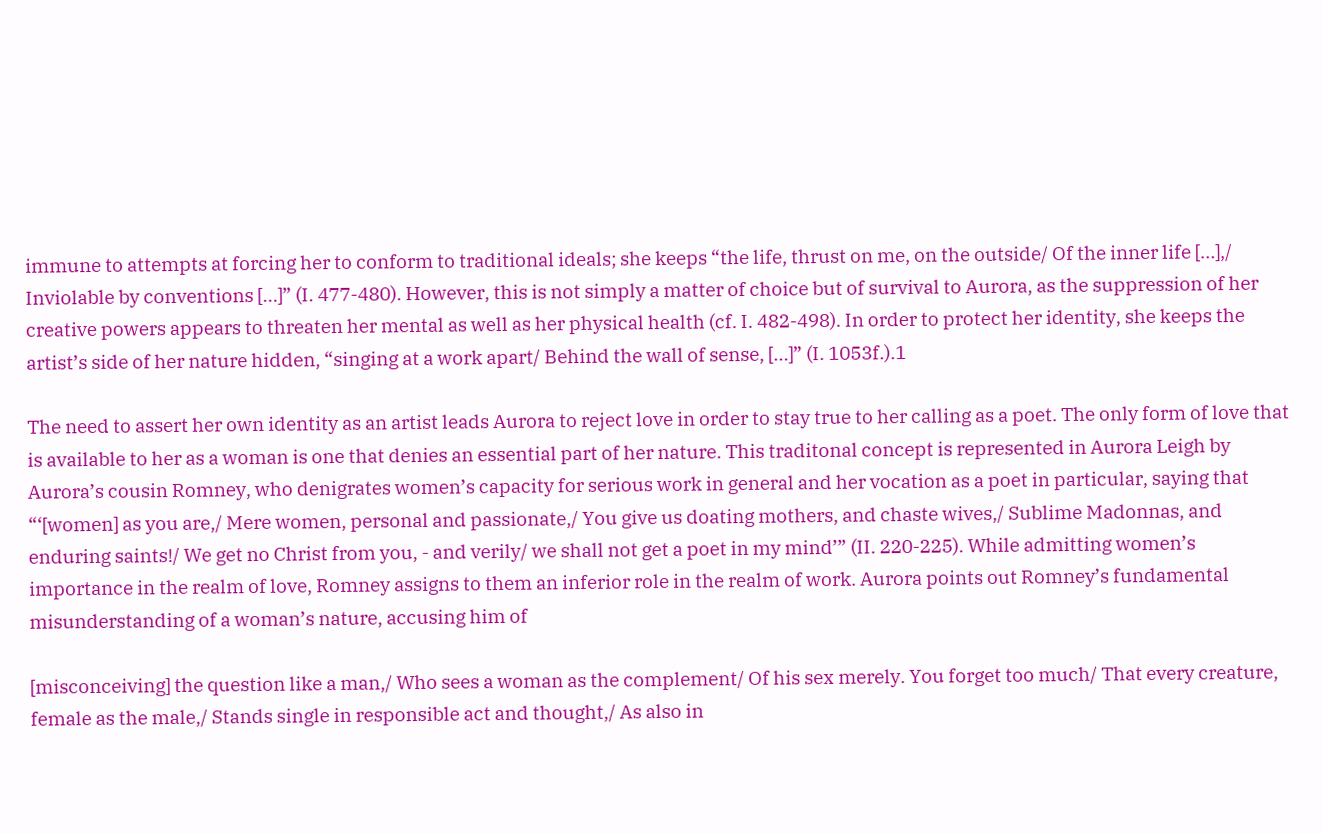immune to attempts at forcing her to conform to traditional ideals; she keeps “the life, thrust on me, on the outside/ Of the inner life […],/ Inviolable by conventions […]” (I. 477-480). However, this is not simply a matter of choice but of survival to Aurora, as the suppression of her creative powers appears to threaten her mental as well as her physical health (cf. I. 482-498). In order to protect her identity, she keeps the artist’s side of her nature hidden, “singing at a work apart/ Behind the wall of sense, […]” (I. 1053f.).1

The need to assert her own identity as an artist leads Aurora to reject love in order to stay true to her calling as a poet. The only form of love that is available to her as a woman is one that denies an essential part of her nature. This traditonal concept is represented in Aurora Leigh by Aurora’s cousin Romney, who denigrates women’s capacity for serious work in general and her vocation as a poet in particular, saying that “‘[women] as you are,/ Mere women, personal and passionate,/ You give us doating mothers, and chaste wives,/ Sublime Madonnas, and enduring saints!/ We get no Christ from you, - and verily/ we shall not get a poet in my mind’” (II. 220-225). While admitting women’s importance in the realm of love, Romney assigns to them an inferior role in the realm of work. Aurora points out Romney’s fundamental misunderstanding of a woman’s nature, accusing him of

[misconceiving] the question like a man,/ Who sees a woman as the complement/ Of his sex merely. You forget too much/ That every creature, female as the male,/ Stands single in responsible act and thought,/ As also in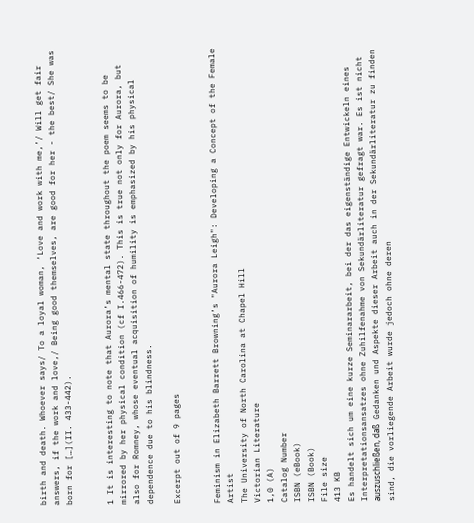birth and death. Whoever says/ To a loyal woman, ‘Love and work with me,’/ Will get fair answers, if the work and love,/ Being good themselves, are good for her - the best/ She was born for […](II. 433-442).


1 It is interesting to note that Aurora’s mental state throughout the poem seems to be mirrored by her physical condition (cf I.466-472). This is true not only for Aurora, but also for Romney, whose eventual acquisition of humility is emphasized by his physical dependence due to his blindness.

Excerpt out of 9 pages


Feminism in Elizabeth Barrett Browning’s "Aurora Leigh": Developing a Concept of the Female Artist
The University of North Carolina at Chapel Hill
Victorian Literature
1,0 (A)
Catalog Number
ISBN (eBook)
ISBN (Book)
File size
413 KB
Es handelt sich um eine kurze Seminararbeit, bei der das eigenständige Entwickeln eines Interpretationsansatzes ohne Zuhilfenahme von Sekundärliteratur gefragt war. Es ist nicht auszuschließen, daß Gedanken und Aspekte dieser Arbeit auch in der Sekundärliteratur zu finden sind, die vorliegende Arbeit wurde jedoch ohne deren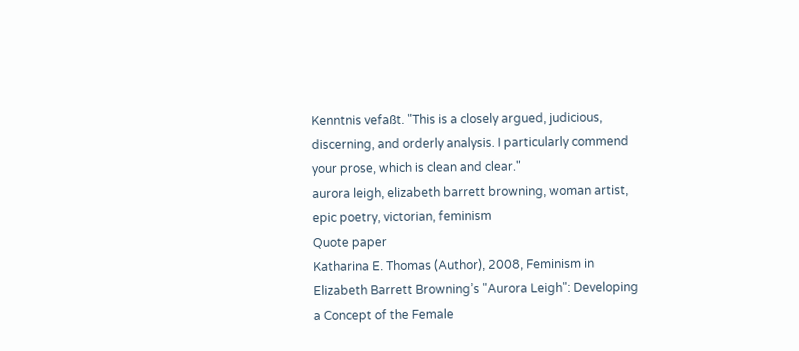Kenntnis vefaßt. "This is a closely argued, judicious, discerning, and orderly analysis. I particularly commend your prose, which is clean and clear."
aurora leigh, elizabeth barrett browning, woman artist, epic poetry, victorian, feminism
Quote paper
Katharina E. Thomas (Author), 2008, Feminism in Elizabeth Barrett Browning’s "Aurora Leigh": Developing a Concept of the Female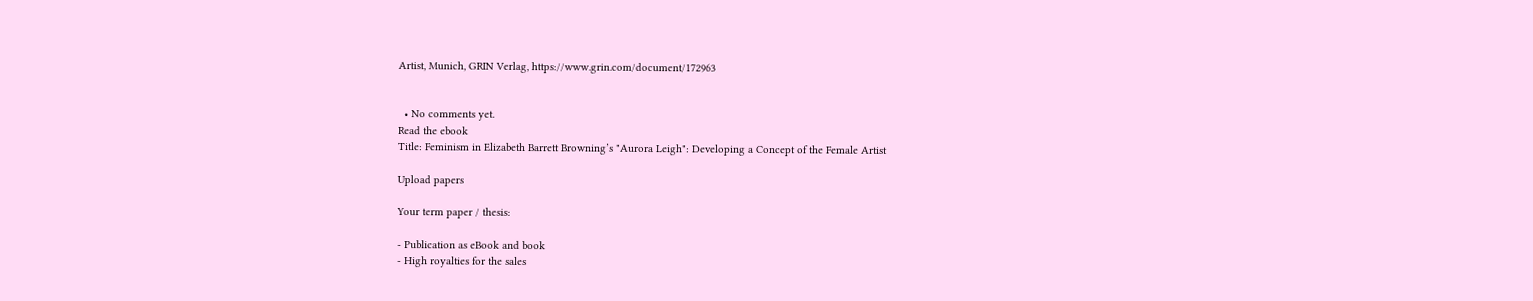Artist, Munich, GRIN Verlag, https://www.grin.com/document/172963


  • No comments yet.
Read the ebook
Title: Feminism in Elizabeth Barrett Browning’s "Aurora Leigh": Developing a Concept of the Female Artist

Upload papers

Your term paper / thesis:

- Publication as eBook and book
- High royalties for the sales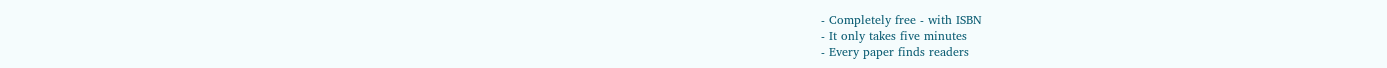- Completely free - with ISBN
- It only takes five minutes
- Every paper finds readers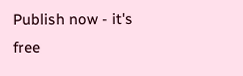Publish now - it's free